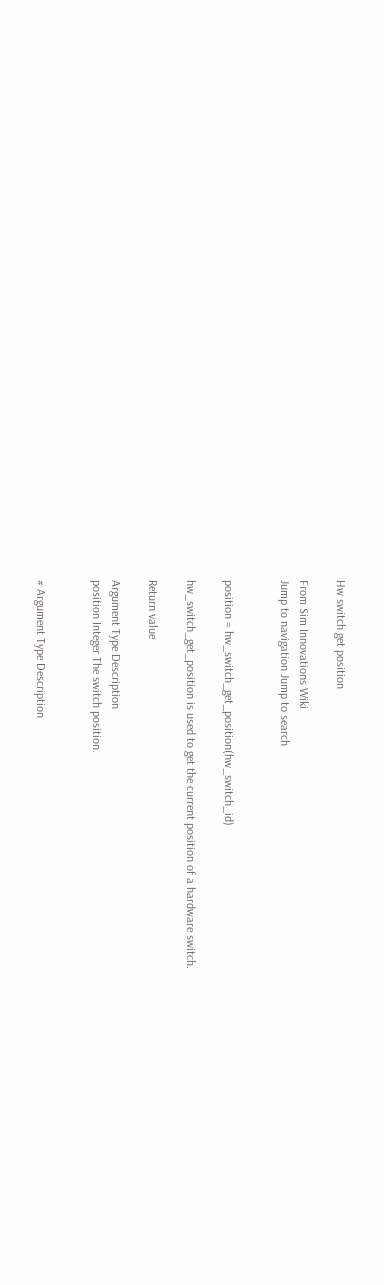Hw switch get position

From Sim Innovations Wiki
Jump to navigation Jump to search


position = hw_switch_get_position(hw_switch_id)

hw_switch_get_position is used to get the current position of a hardware switch.

Return value

Argument Type Description
position Integer The switch position.


# Argument Type Description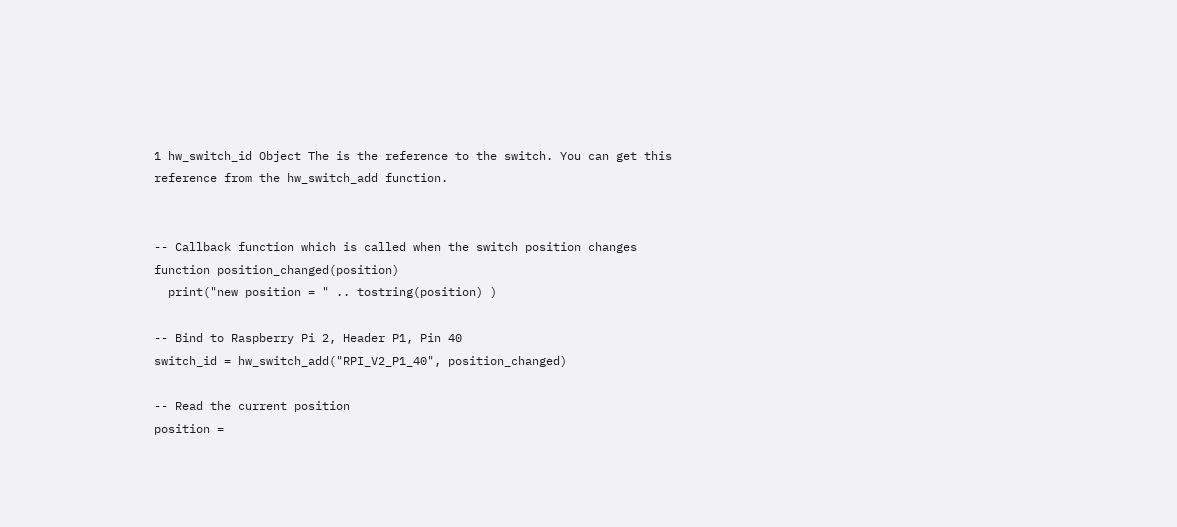1 hw_switch_id Object The is the reference to the switch. You can get this reference from the hw_switch_add function.


-- Callback function which is called when the switch position changes
function position_changed(position)
  print("new position = " .. tostring(position) )

-- Bind to Raspberry Pi 2, Header P1, Pin 40
switch_id = hw_switch_add("RPI_V2_P1_40", position_changed)

-- Read the current position
position =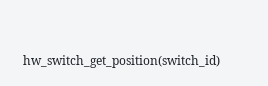hw_switch_get_position(switch_id)